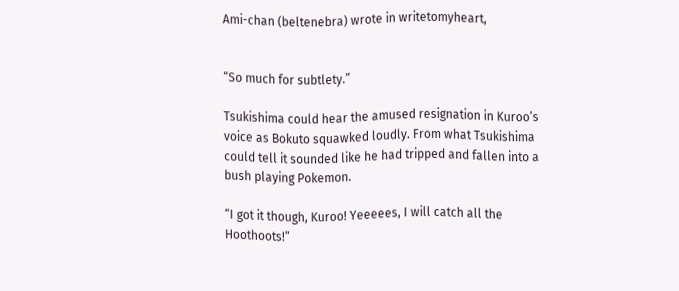Ami-chan (beltenebra) wrote in writetomyheart,


“So much for subtlety.”

Tsukishima could hear the amused resignation in Kuroo’s voice as Bokuto squawked loudly. From what Tsukishima could tell it sounded like he had tripped and fallen into a bush playing Pokemon.

“I got it though, Kuroo! Yeeeees, I will catch all the Hoothoots!”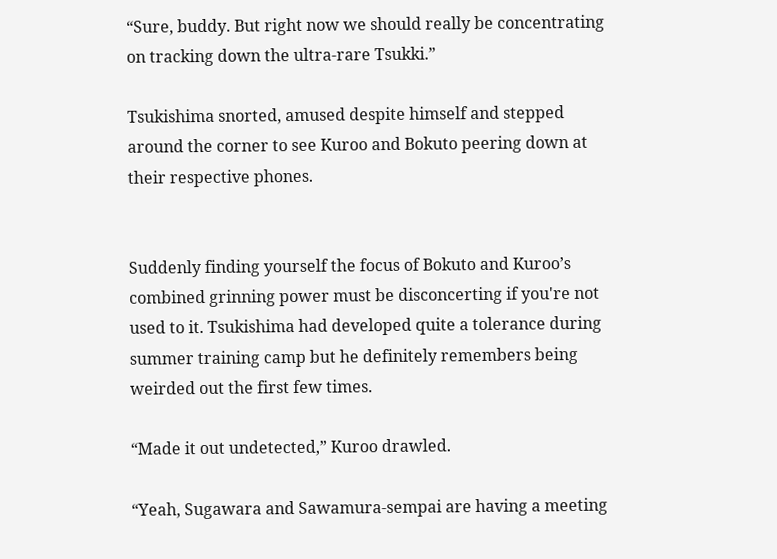“Sure, buddy. But right now we should really be concentrating on tracking down the ultra-rare Tsukki.”

Tsukishima snorted, amused despite himself and stepped around the corner to see Kuroo and Bokuto peering down at their respective phones.


Suddenly finding yourself the focus of Bokuto and Kuroo’s combined grinning power must be disconcerting if you're not used to it. Tsukishima had developed quite a tolerance during summer training camp but he definitely remembers being weirded out the first few times.

“Made it out undetected,” Kuroo drawled.

“Yeah, Sugawara and Sawamura-sempai are having a meeting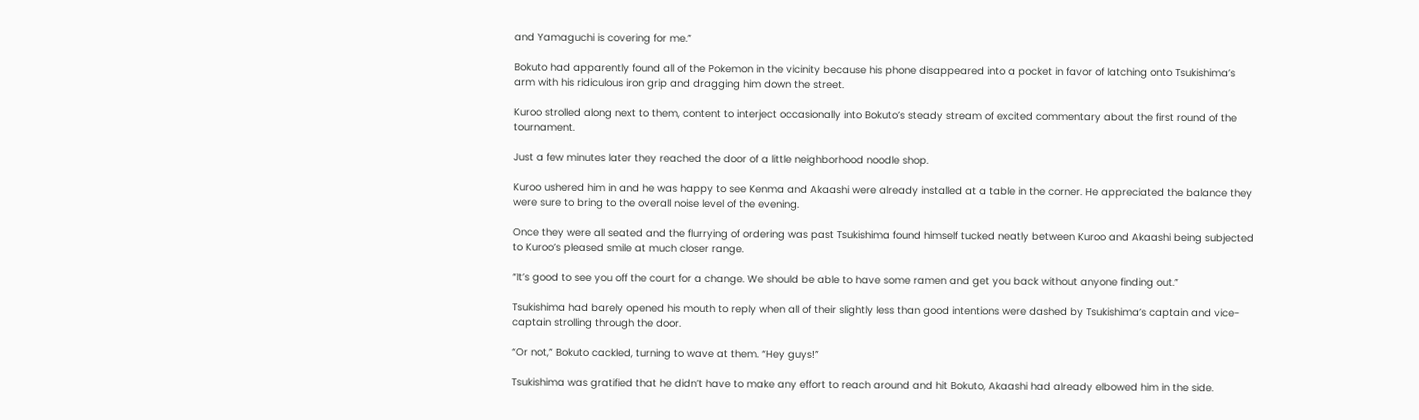and Yamaguchi is covering for me.”

Bokuto had apparently found all of the Pokemon in the vicinity because his phone disappeared into a pocket in favor of latching onto Tsukishima’s arm with his ridiculous iron grip and dragging him down the street.

Kuroo strolled along next to them, content to interject occasionally into Bokuto’s steady stream of excited commentary about the first round of the tournament.

Just a few minutes later they reached the door of a little neighborhood noodle shop.

Kuroo ushered him in and he was happy to see Kenma and Akaashi were already installed at a table in the corner. He appreciated the balance they were sure to bring to the overall noise level of the evening.

Once they were all seated and the flurrying of ordering was past Tsukishima found himself tucked neatly between Kuroo and Akaashi being subjected to Kuroo’s pleased smile at much closer range.

“It’s good to see you off the court for a change. We should be able to have some ramen and get you back without anyone finding out.”

Tsukishima had barely opened his mouth to reply when all of their slightly less than good intentions were dashed by Tsukishima’s captain and vice-captain strolling through the door.

“Or not,” Bokuto cackled, turning to wave at them. “Hey guys!”

Tsukishima was gratified that he didn’t have to make any effort to reach around and hit Bokuto, Akaashi had already elbowed him in the side.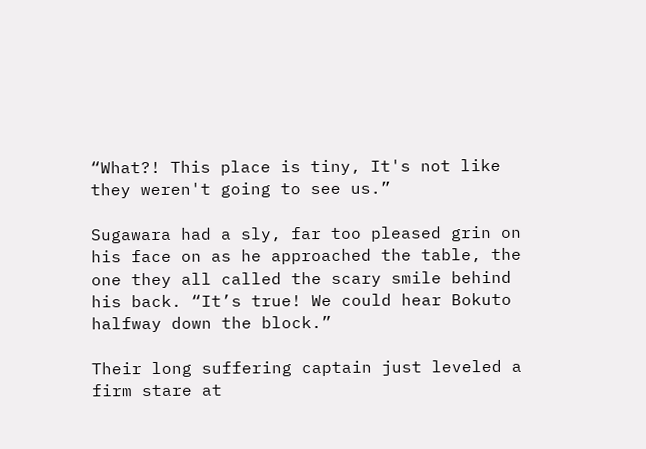“What?! This place is tiny, It's not like they weren't going to see us.”

Sugawara had a sly, far too pleased grin on his face on as he approached the table, the one they all called the scary smile behind his back. “It’s true! We could hear Bokuto halfway down the block.”

Their long suffering captain just leveled a firm stare at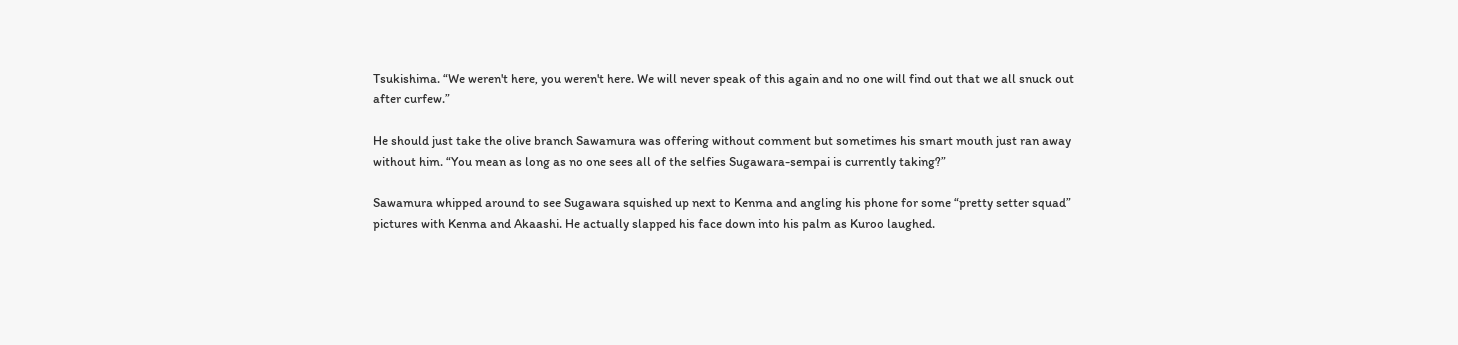Tsukishima. “We weren't here, you weren't here. We will never speak of this again and no one will find out that we all snuck out after curfew.”

He should just take the olive branch Sawamura was offering without comment but sometimes his smart mouth just ran away without him. “You mean as long as no one sees all of the selfies Sugawara-sempai is currently taking?”

Sawamura whipped around to see Sugawara squished up next to Kenma and angling his phone for some “pretty setter squad” pictures with Kenma and Akaashi. He actually slapped his face down into his palm as Kuroo laughed.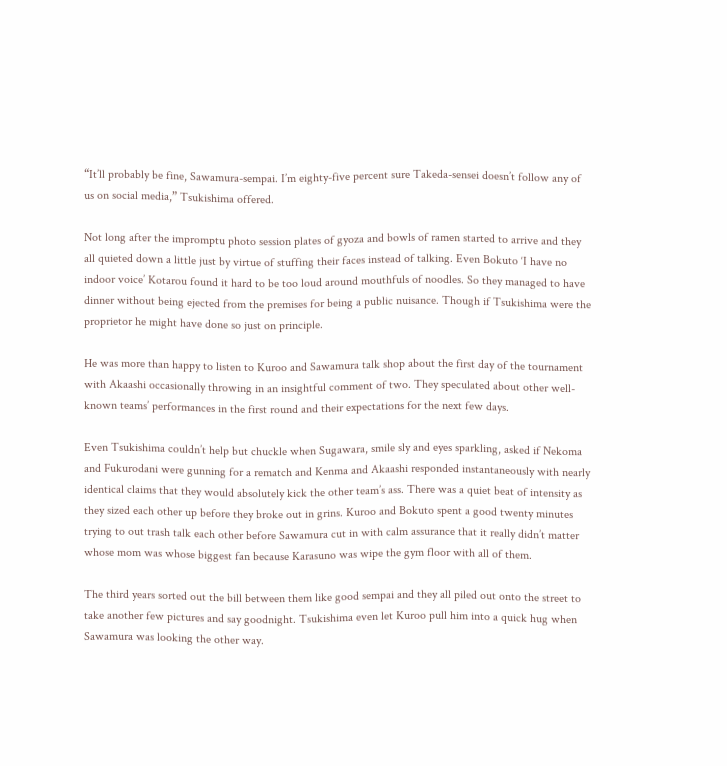“It’ll probably be fine, Sawamura-sempai. I’m eighty-five percent sure Takeda-sensei doesn’t follow any of us on social media,” Tsukishima offered.

Not long after the impromptu photo session plates of gyoza and bowls of ramen started to arrive and they all quieted down a little just by virtue of stuffing their faces instead of talking. Even Bokuto ‘I have no indoor voice’ Kotarou found it hard to be too loud around mouthfuls of noodles. So they managed to have dinner without being ejected from the premises for being a public nuisance. Though if Tsukishima were the proprietor he might have done so just on principle.

He was more than happy to listen to Kuroo and Sawamura talk shop about the first day of the tournament with Akaashi occasionally throwing in an insightful comment of two. They speculated about other well-known teams’ performances in the first round and their expectations for the next few days.

Even Tsukishima couldn’t help but chuckle when Sugawara, smile sly and eyes sparkling, asked if Nekoma and Fukurodani were gunning for a rematch and Kenma and Akaashi responded instantaneously with nearly identical claims that they would absolutely kick the other team’s ass. There was a quiet beat of intensity as they sized each other up before they broke out in grins. Kuroo and Bokuto spent a good twenty minutes trying to out trash talk each other before Sawamura cut in with calm assurance that it really didn’t matter whose mom was whose biggest fan because Karasuno was wipe the gym floor with all of them.

The third years sorted out the bill between them like good sempai and they all piled out onto the street to take another few pictures and say goodnight. Tsukishima even let Kuroo pull him into a quick hug when Sawamura was looking the other way.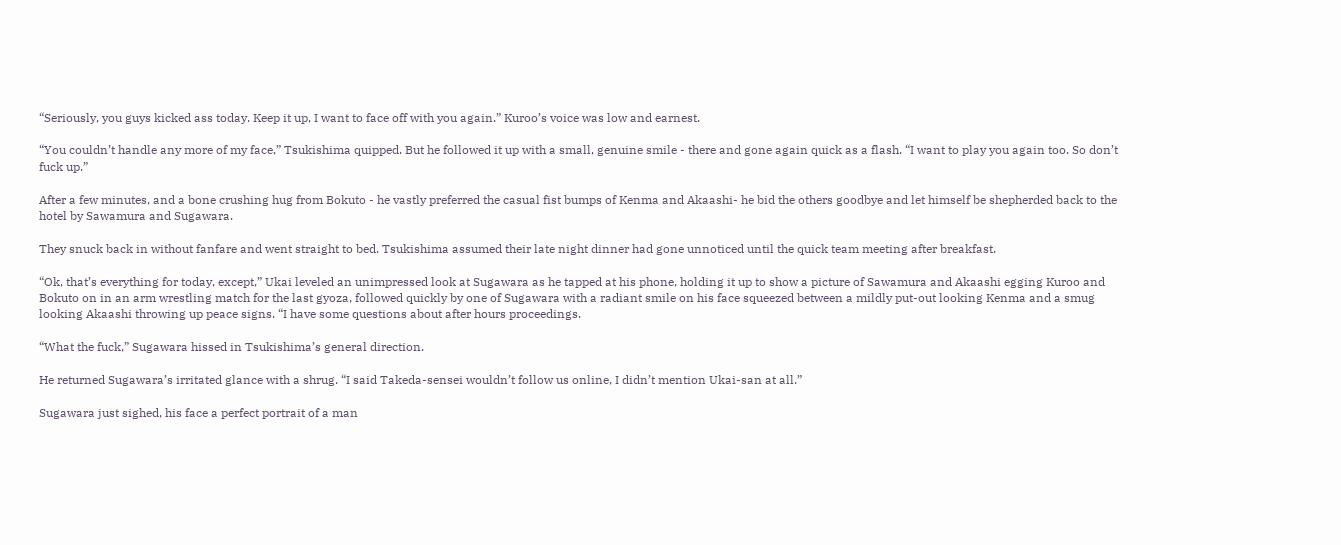“Seriously, you guys kicked ass today. Keep it up, I want to face off with you again.” Kuroo’s voice was low and earnest.

“You couldn’t handle any more of my face,” Tsukishima quipped. But he followed it up with a small, genuine smile - there and gone again quick as a flash. “I want to play you again too. So don’t fuck up.”

After a few minutes, and a bone crushing hug from Bokuto - he vastly preferred the casual fist bumps of Kenma and Akaashi- he bid the others goodbye and let himself be shepherded back to the hotel by Sawamura and Sugawara.

They snuck back in without fanfare and went straight to bed. Tsukishima assumed their late night dinner had gone unnoticed until the quick team meeting after breakfast.

“Ok, that’s everything for today, except,” Ukai leveled an unimpressed look at Sugawara as he tapped at his phone, holding it up to show a picture of Sawamura and Akaashi egging Kuroo and Bokuto on in an arm wrestling match for the last gyoza, followed quickly by one of Sugawara with a radiant smile on his face squeezed between a mildly put-out looking Kenma and a smug looking Akaashi throwing up peace signs. “I have some questions about after hours proceedings.

“What the fuck,” Sugawara hissed in Tsukishima’s general direction.

He returned Sugawara’s irritated glance with a shrug. “I said Takeda-sensei wouldn’t follow us online, I didn’t mention Ukai-san at all.”

Sugawara just sighed, his face a perfect portrait of a man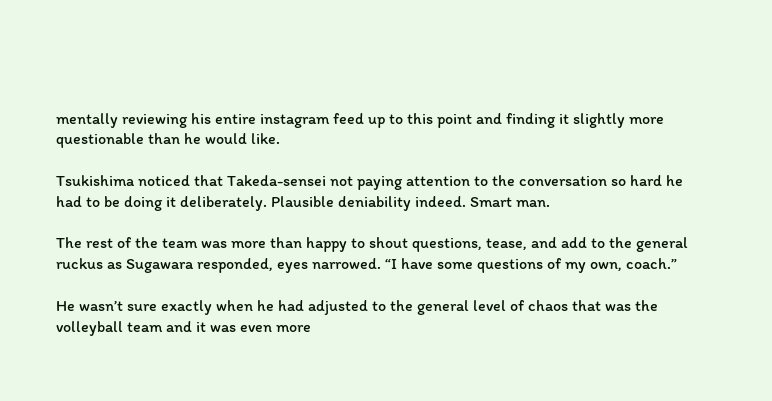mentally reviewing his entire instagram feed up to this point and finding it slightly more questionable than he would like.

Tsukishima noticed that Takeda-sensei not paying attention to the conversation so hard he had to be doing it deliberately. Plausible deniability indeed. Smart man.

The rest of the team was more than happy to shout questions, tease, and add to the general ruckus as Sugawara responded, eyes narrowed. “I have some questions of my own, coach.”

He wasn’t sure exactly when he had adjusted to the general level of chaos that was the volleyball team and it was even more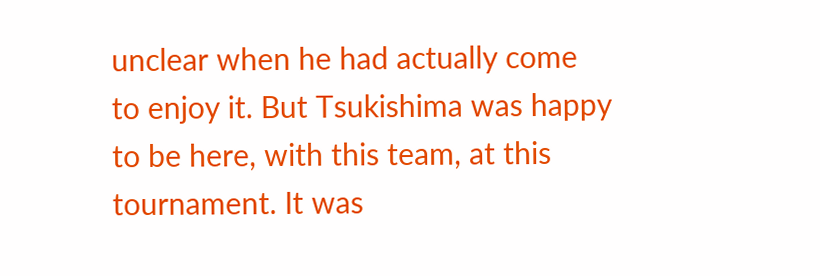unclear when he had actually come to enjoy it. But Tsukishima was happy to be here, with this team, at this tournament. It was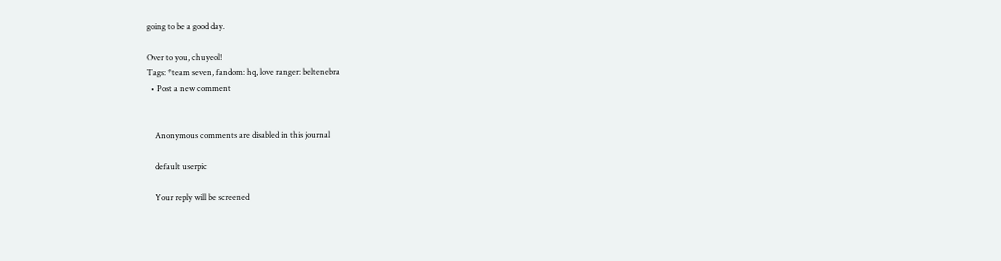going to be a good day.

Over to you, chuyeol!
Tags: *team seven, fandom: hq, love ranger: beltenebra
  • Post a new comment


    Anonymous comments are disabled in this journal

    default userpic

    Your reply will be screened